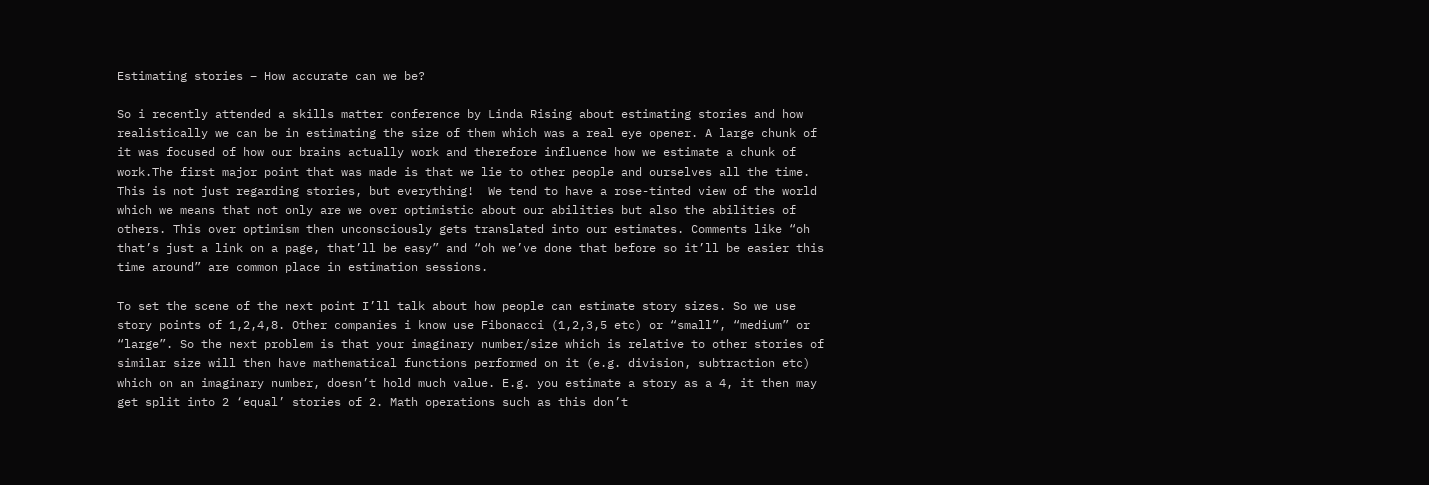Estimating stories – How accurate can we be?

So i recently attended a skills matter conference by Linda Rising about estimating stories and how realistically we can be in estimating the size of them which was a real eye opener. A large chunk of it was focused of how our brains actually work and therefore influence how we estimate a chunk of work.The first major point that was made is that we lie to other people and ourselves all the time. This is not just regarding stories, but everything!  We tend to have a rose-tinted view of the world which we means that not only are we over optimistic about our abilities but also the abilities of others. This over optimism then unconsciously gets translated into our estimates. Comments like “oh that’s just a link on a page, that’ll be easy” and “oh we’ve done that before so it’ll be easier this time around” are common place in estimation sessions.

To set the scene of the next point I’ll talk about how people can estimate story sizes. So we use story points of 1,2,4,8. Other companies i know use Fibonacci (1,2,3,5 etc) or “small”, “medium” or “large”. So the next problem is that your imaginary number/size which is relative to other stories of similar size will then have mathematical functions performed on it (e.g. division, subtraction etc) which on an imaginary number, doesn’t hold much value. E.g. you estimate a story as a 4, it then may get split into 2 ‘equal’ stories of 2. Math operations such as this don’t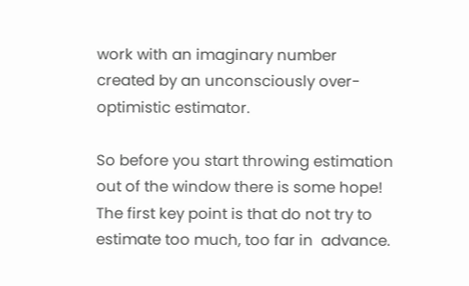work with an imaginary number created by an unconsciously over-optimistic estimator.

So before you start throwing estimation out of the window there is some hope! The first key point is that do not try to estimate too much, too far in  advance.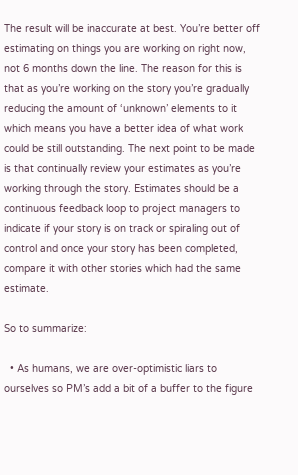The result will be inaccurate at best. You’re better off estimating on things you are working on right now, not 6 months down the line. The reason for this is that as you’re working on the story you’re gradually reducing the amount of ‘unknown’ elements to it which means you have a better idea of what work could be still outstanding. The next point to be made is that continually review your estimates as you’re working through the story. Estimates should be a continuous feedback loop to project managers to indicate if your story is on track or spiraling out of control and once your story has been completed, compare it with other stories which had the same estimate.

So to summarize:

  • As humans, we are over-optimistic liars to ourselves so PM’s add a bit of a buffer to the figure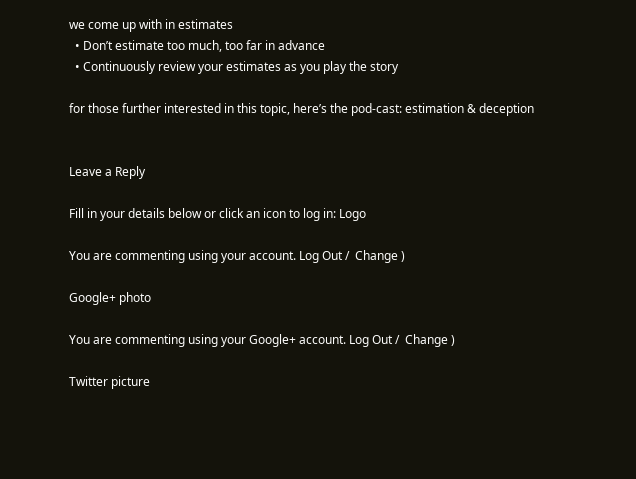we come up with in estimates
  • Don’t estimate too much, too far in advance
  • Continuously review your estimates as you play the story

for those further interested in this topic, here’s the pod-cast: estimation & deception


Leave a Reply

Fill in your details below or click an icon to log in: Logo

You are commenting using your account. Log Out /  Change )

Google+ photo

You are commenting using your Google+ account. Log Out /  Change )

Twitter picture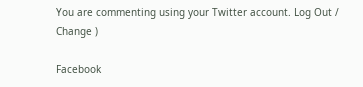You are commenting using your Twitter account. Log Out /  Change )

Facebook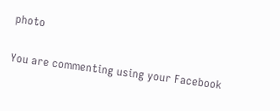photo

You are commenting using your Facebook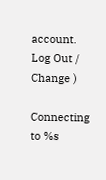account. Log Out /  Change )

Connecting to %s